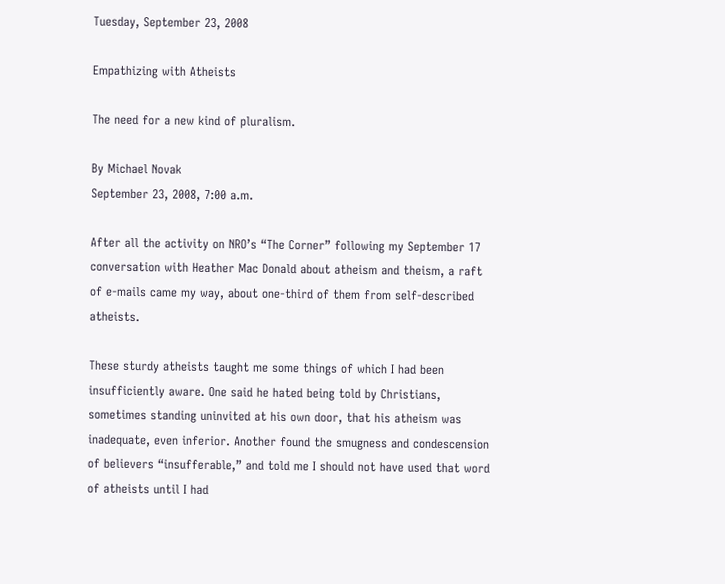Tuesday, September 23, 2008

Empathizing with Atheists

The need for a new kind of pluralism.

By Michael Novak
September 23, 2008, 7:00 a.m.

After all the activity on NRO’s “The Corner” following my September 17 conversation with Heather Mac Donald about atheism and theism, a raft of e-mails came my way, about one-third of them from self-described atheists.

These sturdy atheists taught me some things of which I had been insufficiently aware. One said he hated being told by Christians, sometimes standing uninvited at his own door, that his atheism was inadequate, even inferior. Another found the smugness and condescension of believers “insufferable,” and told me I should not have used that word of atheists until I had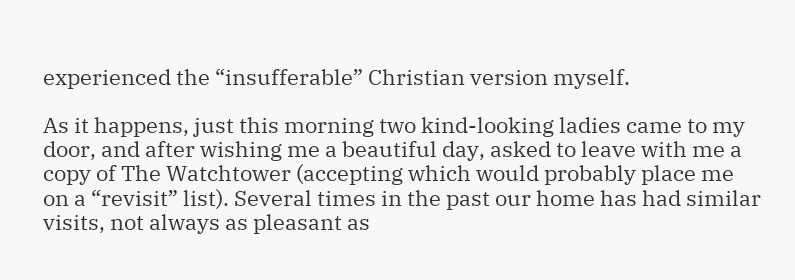experienced the “insufferable” Christian version myself.

As it happens, just this morning two kind-looking ladies came to my door, and after wishing me a beautiful day, asked to leave with me a copy of The Watchtower (accepting which would probably place me on a “revisit” list). Several times in the past our home has had similar visits, not always as pleasant as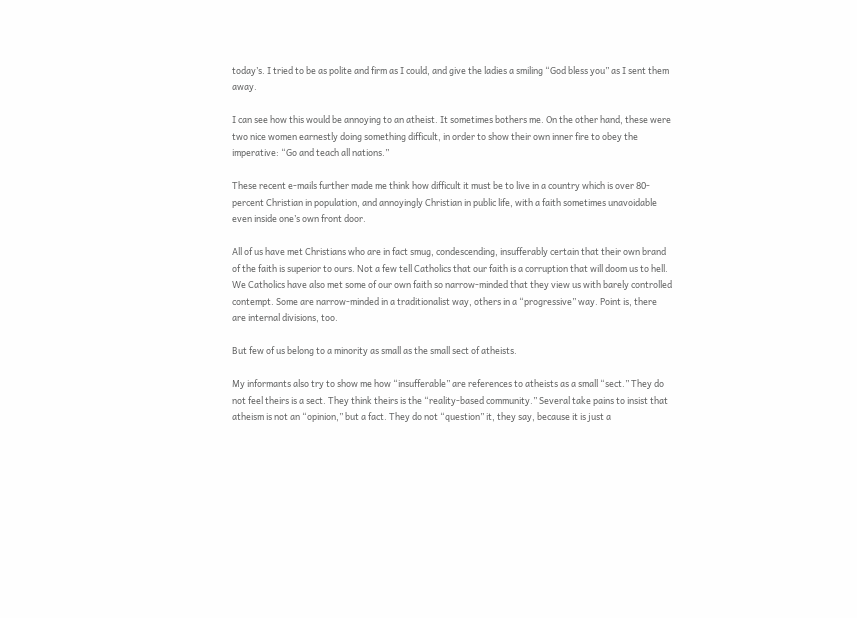today’s. I tried to be as polite and firm as I could, and give the ladies a smiling “God bless you” as I sent them away.

I can see how this would be annoying to an atheist. It sometimes bothers me. On the other hand, these were two nice women earnestly doing something difficult, in order to show their own inner fire to obey the imperative: “Go and teach all nations.”

These recent e-mails further made me think how difficult it must be to live in a country which is over 80-percent Christian in population, and annoyingly Christian in public life, with a faith sometimes unavoidable even inside one’s own front door.

All of us have met Christians who are in fact smug, condescending, insufferably certain that their own brand of the faith is superior to ours. Not a few tell Catholics that our faith is a corruption that will doom us to hell. We Catholics have also met some of our own faith so narrow-minded that they view us with barely controlled contempt. Some are narrow-minded in a traditionalist way, others in a “progressive” way. Point is, there are internal divisions, too.

But few of us belong to a minority as small as the small sect of atheists.

My informants also try to show me how “insufferable” are references to atheists as a small “sect.” They do not feel theirs is a sect. They think theirs is the “reality-based community.” Several take pains to insist that atheism is not an “opinion,” but a fact. They do not “question” it, they say, because it is just a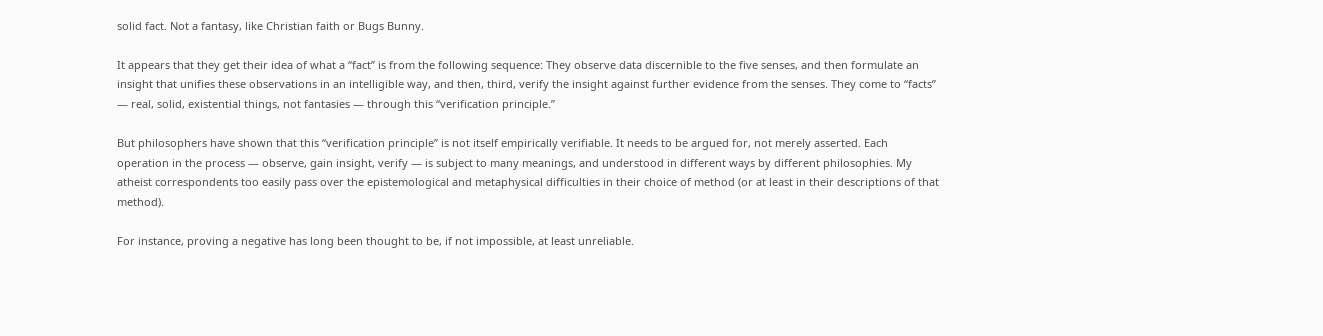solid fact. Not a fantasy, like Christian faith or Bugs Bunny.

It appears that they get their idea of what a “fact” is from the following sequence: They observe data discernible to the five senses, and then formulate an insight that unifies these observations in an intelligible way, and then, third, verify the insight against further evidence from the senses. They come to “facts” — real, solid, existential things, not fantasies — through this “verification principle.”

But philosophers have shown that this “verification principle” is not itself empirically verifiable. It needs to be argued for, not merely asserted. Each operation in the process — observe, gain insight, verify — is subject to many meanings, and understood in different ways by different philosophies. My atheist correspondents too easily pass over the epistemological and metaphysical difficulties in their choice of method (or at least in their descriptions of that method).

For instance, proving a negative has long been thought to be, if not impossible, at least unreliable.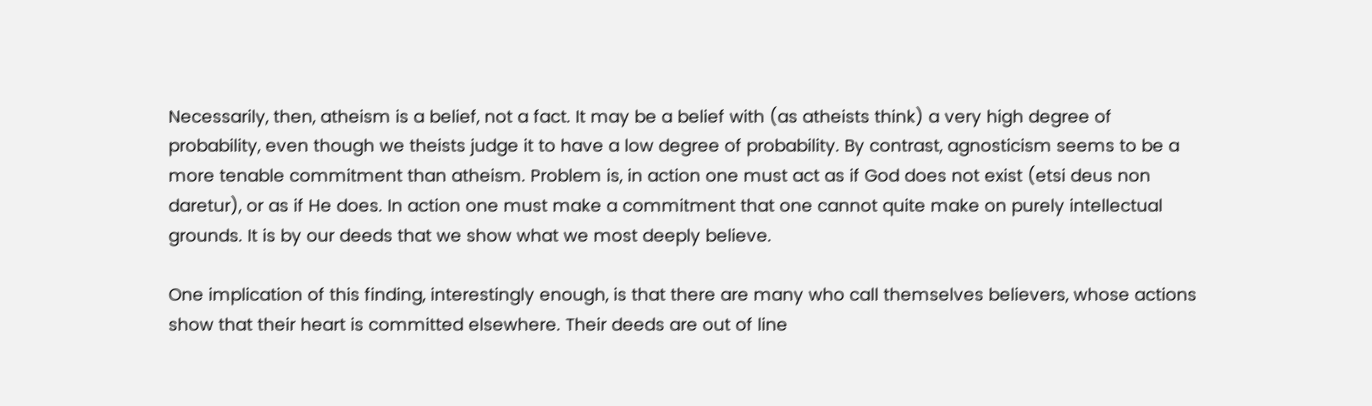Necessarily, then, atheism is a belief, not a fact. It may be a belief with (as atheists think) a very high degree of probability, even though we theists judge it to have a low degree of probability. By contrast, agnosticism seems to be a more tenable commitment than atheism. Problem is, in action one must act as if God does not exist (etsi deus non daretur), or as if He does. In action one must make a commitment that one cannot quite make on purely intellectual grounds. It is by our deeds that we show what we most deeply believe.

One implication of this finding, interestingly enough, is that there are many who call themselves believers, whose actions show that their heart is committed elsewhere. Their deeds are out of line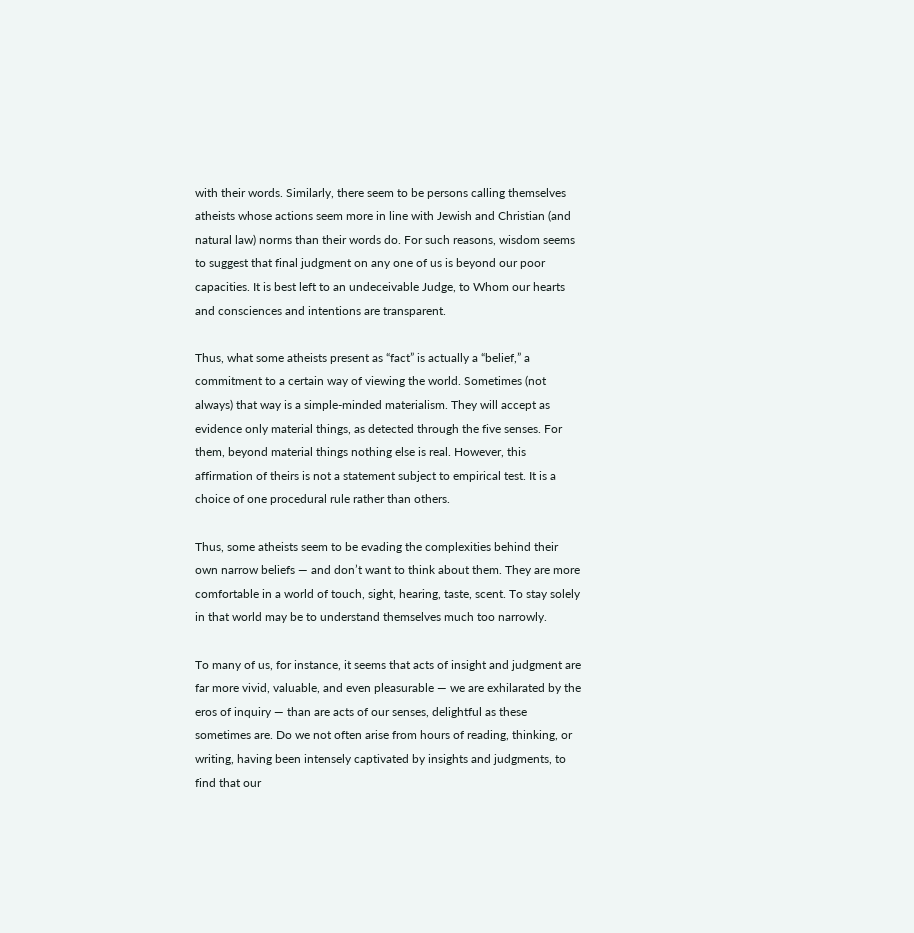with their words. Similarly, there seem to be persons calling themselves atheists whose actions seem more in line with Jewish and Christian (and natural law) norms than their words do. For such reasons, wisdom seems to suggest that final judgment on any one of us is beyond our poor capacities. It is best left to an undeceivable Judge, to Whom our hearts and consciences and intentions are transparent.

Thus, what some atheists present as “fact” is actually a “belief,” a commitment to a certain way of viewing the world. Sometimes (not always) that way is a simple-minded materialism. They will accept as evidence only material things, as detected through the five senses. For them, beyond material things nothing else is real. However, this affirmation of theirs is not a statement subject to empirical test. It is a choice of one procedural rule rather than others.

Thus, some atheists seem to be evading the complexities behind their own narrow beliefs — and don’t want to think about them. They are more comfortable in a world of touch, sight, hearing, taste, scent. To stay solely in that world may be to understand themselves much too narrowly.

To many of us, for instance, it seems that acts of insight and judgment are far more vivid, valuable, and even pleasurable — we are exhilarated by the eros of inquiry — than are acts of our senses, delightful as these sometimes are. Do we not often arise from hours of reading, thinking, or writing, having been intensely captivated by insights and judgments, to find that our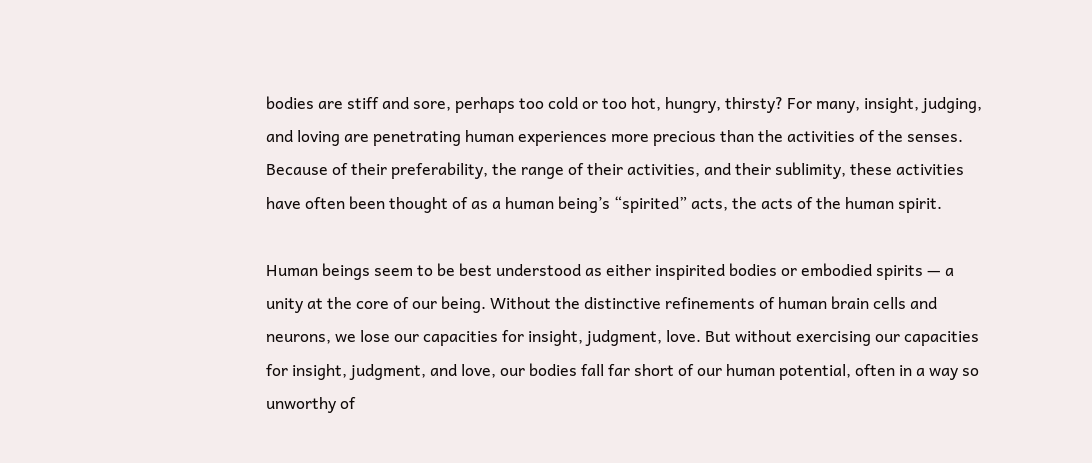bodies are stiff and sore, perhaps too cold or too hot, hungry, thirsty? For many, insight, judging, and loving are penetrating human experiences more precious than the activities of the senses. Because of their preferability, the range of their activities, and their sublimity, these activities have often been thought of as a human being’s “spirited” acts, the acts of the human spirit.

Human beings seem to be best understood as either inspirited bodies or embodied spirits — a unity at the core of our being. Without the distinctive refinements of human brain cells and neurons, we lose our capacities for insight, judgment, love. But without exercising our capacities for insight, judgment, and love, our bodies fall far short of our human potential, often in a way so unworthy of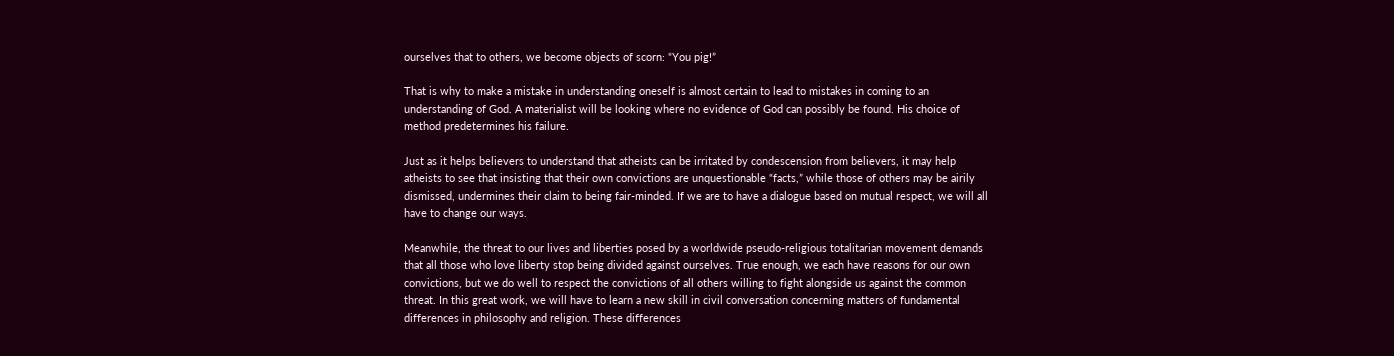ourselves that to others, we become objects of scorn: “You pig!”

That is why to make a mistake in understanding oneself is almost certain to lead to mistakes in coming to an understanding of God. A materialist will be looking where no evidence of God can possibly be found. His choice of method predetermines his failure.

Just as it helps believers to understand that atheists can be irritated by condescension from believers, it may help atheists to see that insisting that their own convictions are unquestionable “facts,” while those of others may be airily dismissed, undermines their claim to being fair-minded. If we are to have a dialogue based on mutual respect, we will all have to change our ways.

Meanwhile, the threat to our lives and liberties posed by a worldwide pseudo-religious totalitarian movement demands that all those who love liberty stop being divided against ourselves. True enough, we each have reasons for our own convictions, but we do well to respect the convictions of all others willing to fight alongside us against the common threat. In this great work, we will have to learn a new skill in civil conversation concerning matters of fundamental differences in philosophy and religion. These differences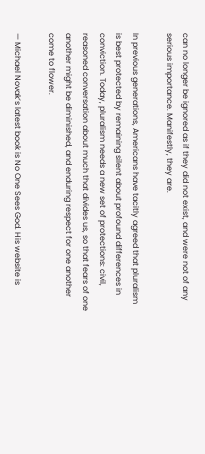can no longer be ignored as if they did not exist, and were not of any serious importance. Manifestly, they are.

In previous generations, Americans have tacitly agreed that pluralism is best protected by remaining silent about profound differences in conviction. Today, pluralism needs a new set of protections: civil, reasoned conversation about much that divides us, so that fears of one another might be diminished, and enduring respect for one another come to flower.

— Michael Novak’s latest book is No One Sees God. His website is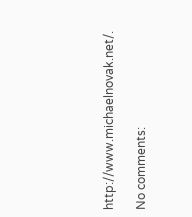http://www.michaelnovak.net/.

No comments: